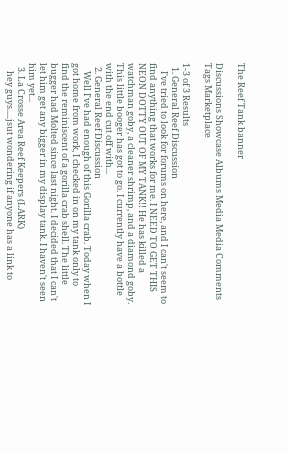The Reef Tank banner

Discussions Showcase Albums Media Media Comments Tags Marketplace

1-3 of 3 Results
  1. General Reef Discussion
    I've tried to look for forums on here, and I can't seem to find anything that works for me. I NEED TO GET THIS NEON DOTTY OUT OF MY TANK!! He has killed a watchman goby, a cleaner shrimp, and a diamond goby. This little booger has got to go. I currently have a bottle with the end cut off with...
  2. General Reef Discussion
    Well I've had enough of this Gorilla crab. Today when I got home from work, I checked in on my tank only to find the reminiscent of a gorilla crab shell. The little bugger had Molted since last night. I decided that I can't let him get any bigger in my display tank. I haven't seen him yet...
  3. La Crosse Area Reef Keepers (LARK)
    hey guys.....jsut wondering if anyone has a link to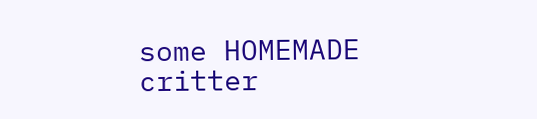some HOMEMADE critter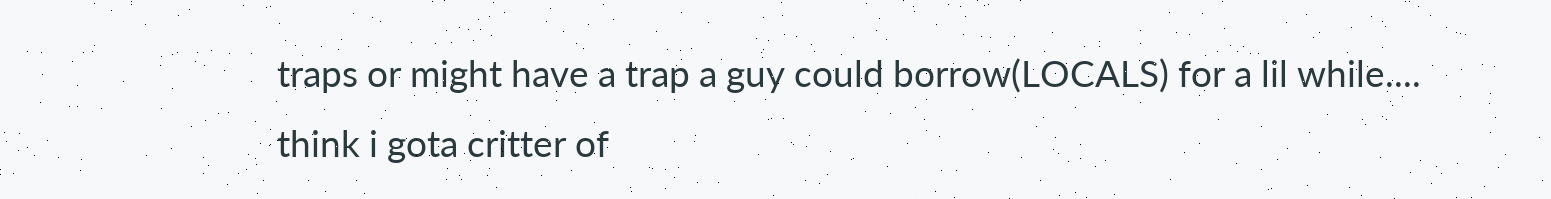traps or might have a trap a guy could borrow(LOCALS) for a lil while.... think i gota critter of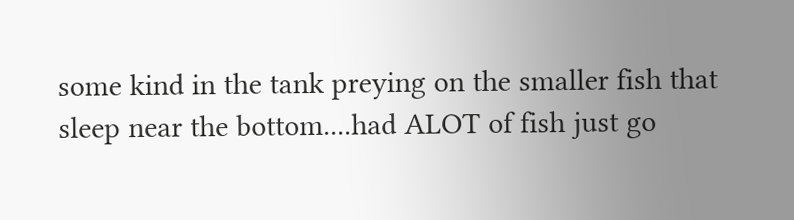some kind in the tank preying on the smaller fish that sleep near the bottom....had ALOT of fish just go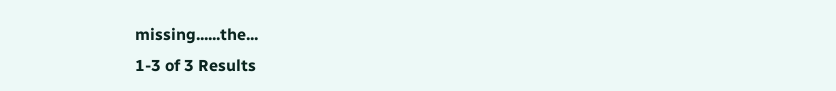missing......the...
1-3 of 3 Results